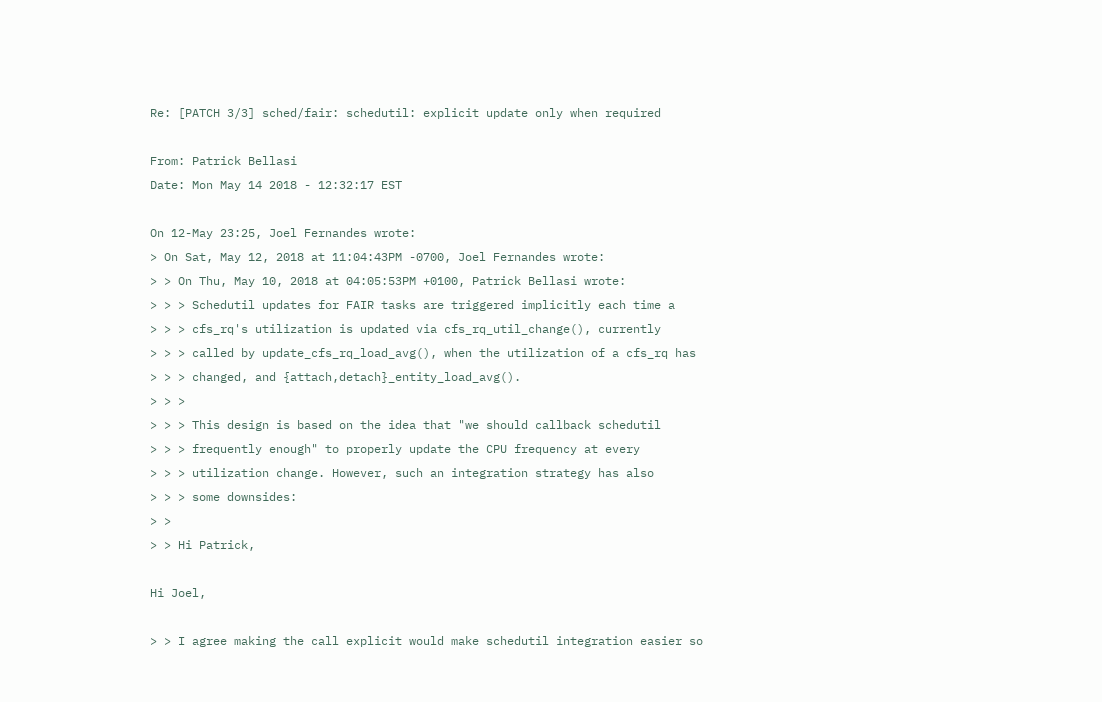Re: [PATCH 3/3] sched/fair: schedutil: explicit update only when required

From: Patrick Bellasi
Date: Mon May 14 2018 - 12:32:17 EST

On 12-May 23:25, Joel Fernandes wrote:
> On Sat, May 12, 2018 at 11:04:43PM -0700, Joel Fernandes wrote:
> > On Thu, May 10, 2018 at 04:05:53PM +0100, Patrick Bellasi wrote:
> > > Schedutil updates for FAIR tasks are triggered implicitly each time a
> > > cfs_rq's utilization is updated via cfs_rq_util_change(), currently
> > > called by update_cfs_rq_load_avg(), when the utilization of a cfs_rq has
> > > changed, and {attach,detach}_entity_load_avg().
> > >
> > > This design is based on the idea that "we should callback schedutil
> > > frequently enough" to properly update the CPU frequency at every
> > > utilization change. However, such an integration strategy has also
> > > some downsides:
> >
> > Hi Patrick,

Hi Joel,

> > I agree making the call explicit would make schedutil integration easier so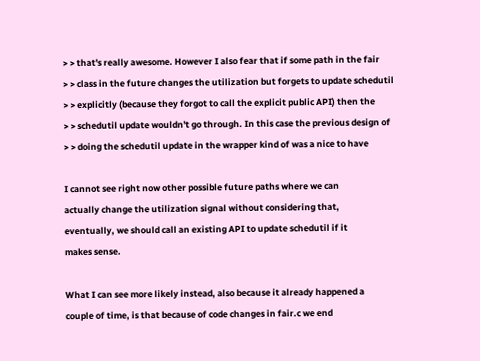> > that's really awesome. However I also fear that if some path in the fair
> > class in the future changes the utilization but forgets to update schedutil
> > explicitly (because they forgot to call the explicit public API) then the
> > schedutil update wouldn't go through. In this case the previous design of
> > doing the schedutil update in the wrapper kind of was a nice to have

I cannot see right now other possible future paths where we can
actually change the utilization signal without considering that,
eventually, we should call an existing API to update schedutil if it
makes sense.

What I can see more likely instead, also because it already happened a
couple of time, is that because of code changes in fair.c we end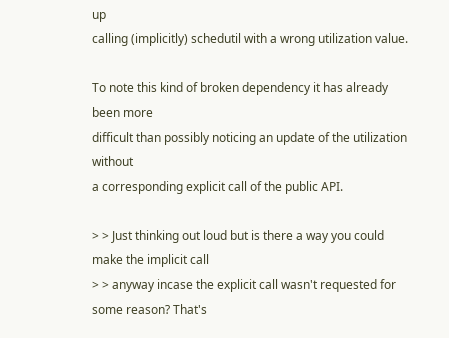up
calling (implicitly) schedutil with a wrong utilization value.

To note this kind of broken dependency it has already been more
difficult than possibly noticing an update of the utilization without
a corresponding explicit call of the public API.

> > Just thinking out loud but is there a way you could make the implicit call
> > anyway incase the explicit call wasn't requested for some reason? That's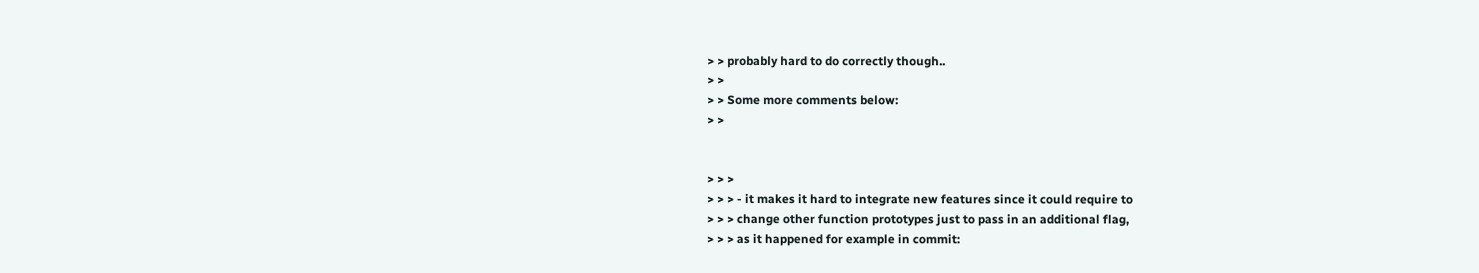> > probably hard to do correctly though..
> >
> > Some more comments below:
> >


> > >
> > > - it makes it hard to integrate new features since it could require to
> > > change other function prototypes just to pass in an additional flag,
> > > as it happened for example in commit: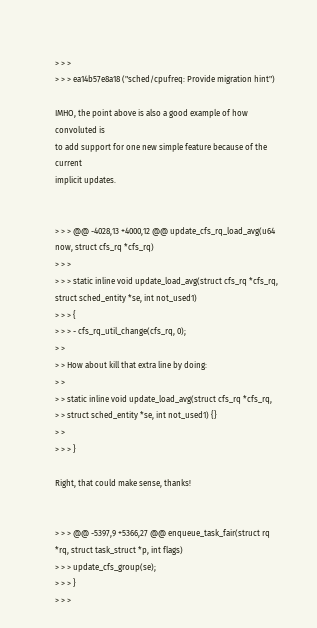> > >
> > > ea14b57e8a18 ("sched/cpufreq: Provide migration hint")

IMHO, the point above is also a good example of how convoluted is
to add support for one new simple feature because of the current
implicit updates.


> > > @@ -4028,13 +4000,12 @@ update_cfs_rq_load_avg(u64 now, struct cfs_rq *cfs_rq)
> > >
> > > static inline void update_load_avg(struct cfs_rq *cfs_rq, struct sched_entity *se, int not_used1)
> > > {
> > > - cfs_rq_util_change(cfs_rq, 0);
> >
> > How about kill that extra line by doing:
> >
> > static inline void update_load_avg(struct cfs_rq *cfs_rq,
> > struct sched_entity *se, int not_used1) {}
> >
> > > }

Right, that could make sense, thanks!


> > > @@ -5397,9 +5366,27 @@ enqueue_task_fair(struct rq *rq, struct task_struct *p, int flags)
> > > update_cfs_group(se);
> > > }
> > >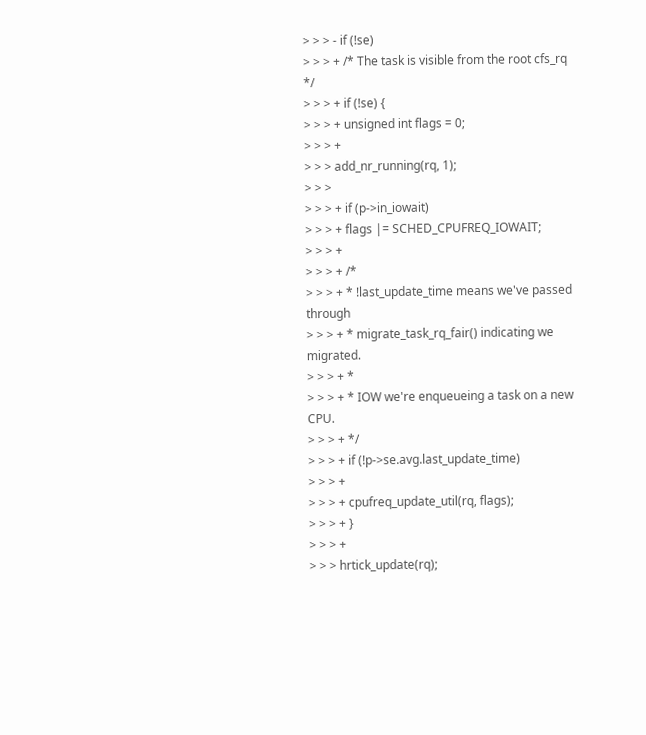> > > - if (!se)
> > > + /* The task is visible from the root cfs_rq */
> > > + if (!se) {
> > > + unsigned int flags = 0;
> > > +
> > > add_nr_running(rq, 1);
> > >
> > > + if (p->in_iowait)
> > > + flags |= SCHED_CPUFREQ_IOWAIT;
> > > +
> > > + /*
> > > + * !last_update_time means we've passed through
> > > + * migrate_task_rq_fair() indicating we migrated.
> > > + *
> > > + * IOW we're enqueueing a task on a new CPU.
> > > + */
> > > + if (!p->se.avg.last_update_time)
> > > +
> > > + cpufreq_update_util(rq, flags);
> > > + }
> > > +
> > > hrtick_update(rq);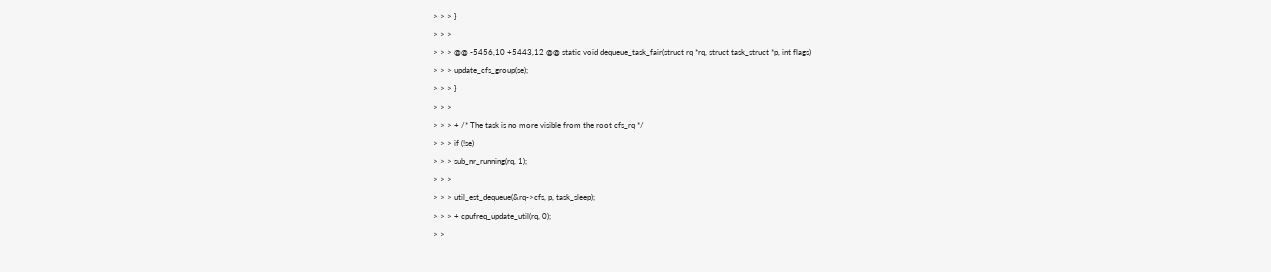> > > }
> > >
> > > @@ -5456,10 +5443,12 @@ static void dequeue_task_fair(struct rq *rq, struct task_struct *p, int flags)
> > > update_cfs_group(se);
> > > }
> > >
> > > + /* The task is no more visible from the root cfs_rq */
> > > if (!se)
> > > sub_nr_running(rq, 1);
> > >
> > > util_est_dequeue(&rq->cfs, p, task_sleep);
> > > + cpufreq_update_util(rq, 0);
> >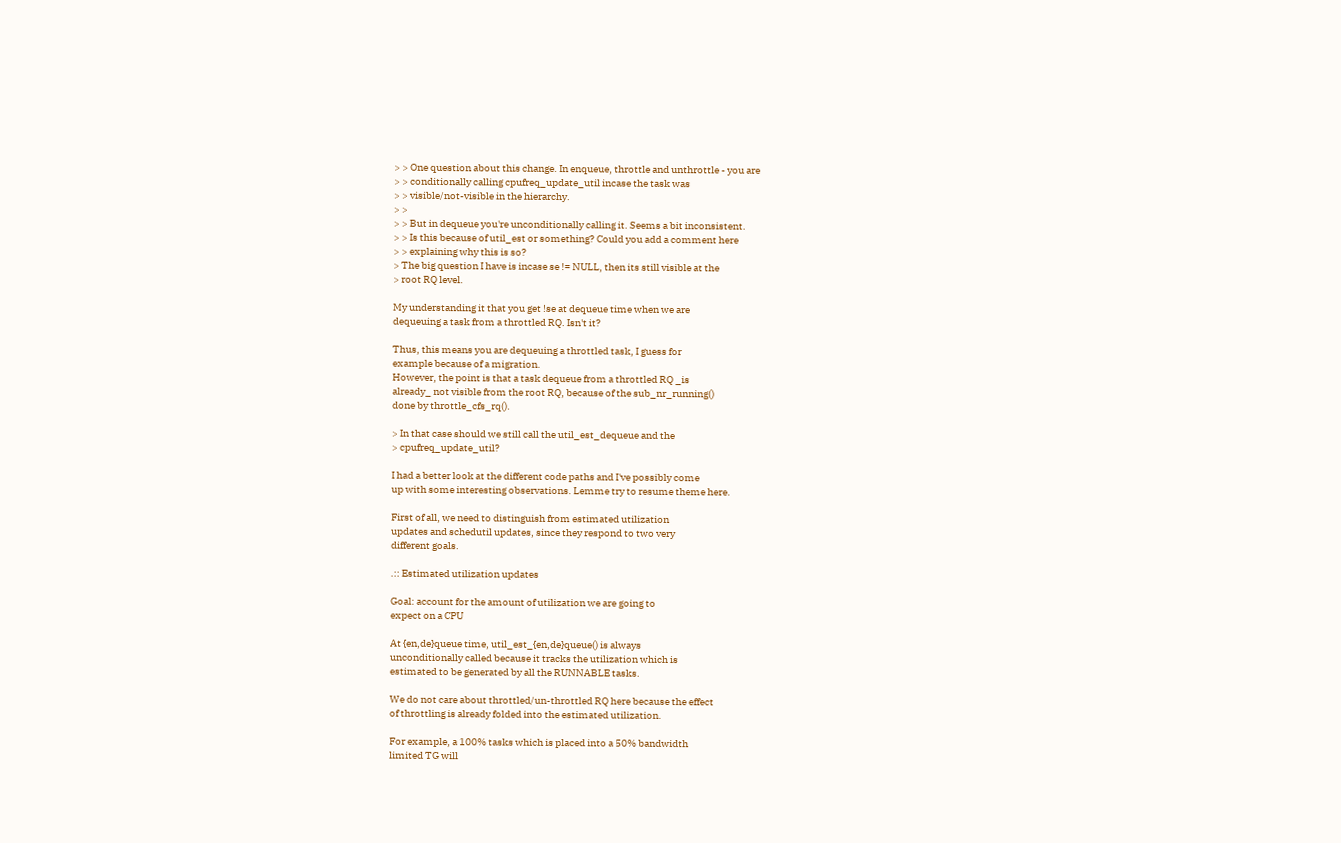> > One question about this change. In enqueue, throttle and unthrottle - you are
> > conditionally calling cpufreq_update_util incase the task was
> > visible/not-visible in the hierarchy.
> >
> > But in dequeue you're unconditionally calling it. Seems a bit inconsistent.
> > Is this because of util_est or something? Could you add a comment here
> > explaining why this is so?
> The big question I have is incase se != NULL, then its still visible at the
> root RQ level.

My understanding it that you get !se at dequeue time when we are
dequeuing a task from a throttled RQ. Isn't it?

Thus, this means you are dequeuing a throttled task, I guess for
example because of a migration.
However, the point is that a task dequeue from a throttled RQ _is
already_ not visible from the root RQ, because of the sub_nr_running()
done by throttle_cfs_rq().

> In that case should we still call the util_est_dequeue and the
> cpufreq_update_util?

I had a better look at the different code paths and I've possibly come
up with some interesting observations. Lemme try to resume theme here.

First of all, we need to distinguish from estimated utilization
updates and schedutil updates, since they respond to two very
different goals.

.:: Estimated utilization updates

Goal: account for the amount of utilization we are going to
expect on a CPU

At {en,de}queue time, util_est_{en,de}queue() is always
unconditionally called because it tracks the utilization which is
estimated to be generated by all the RUNNABLE tasks.

We do not care about throttled/un-throttled RQ here because the effect
of throttling is already folded into the estimated utilization.

For example, a 100% tasks which is placed into a 50% bandwidth
limited TG will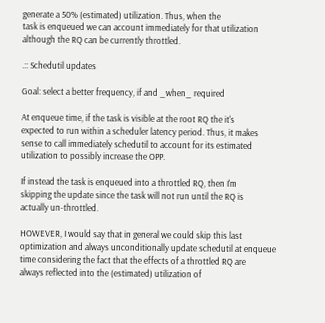generate a 50% (estimated) utilization. Thus, when the
task is enqueued we can account immediately for that utilization
although the RQ can be currently throttled.

.:: Schedutil updates

Goal: select a better frequency, if and _when_ required

At enqueue time, if the task is visible at the root RQ the it's
expected to run within a scheduler latency period. Thus, it makes
sense to call immediately schedutil to account for its estimated
utilization to possibly increase the OPP.

If instead the task is enqueued into a throttled RQ, then I'm
skipping the update since the task will not run until the RQ is
actually un-throttled.

HOWEVER, I would say that in general we could skip this last
optimization and always unconditionally update schedutil at enqueue
time considering the fact that the effects of a throttled RQ are
always reflected into the (estimated) utilization of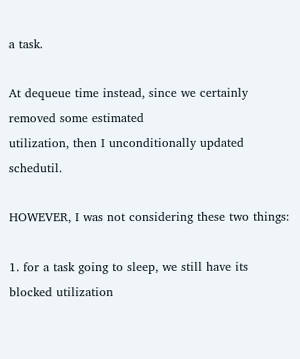a task.

At dequeue time instead, since we certainly removed some estimated
utilization, then I unconditionally updated schedutil.

HOWEVER, I was not considering these two things:

1. for a task going to sleep, we still have its blocked utilization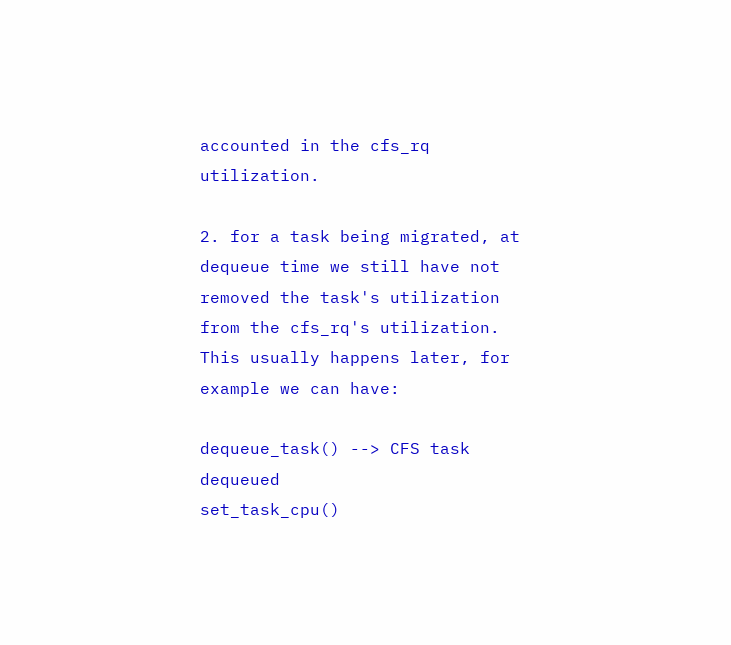accounted in the cfs_rq utilization.

2. for a task being migrated, at dequeue time we still have not
removed the task's utilization from the cfs_rq's utilization.
This usually happens later, for example we can have:

dequeue_task() --> CFS task dequeued
set_task_cpu()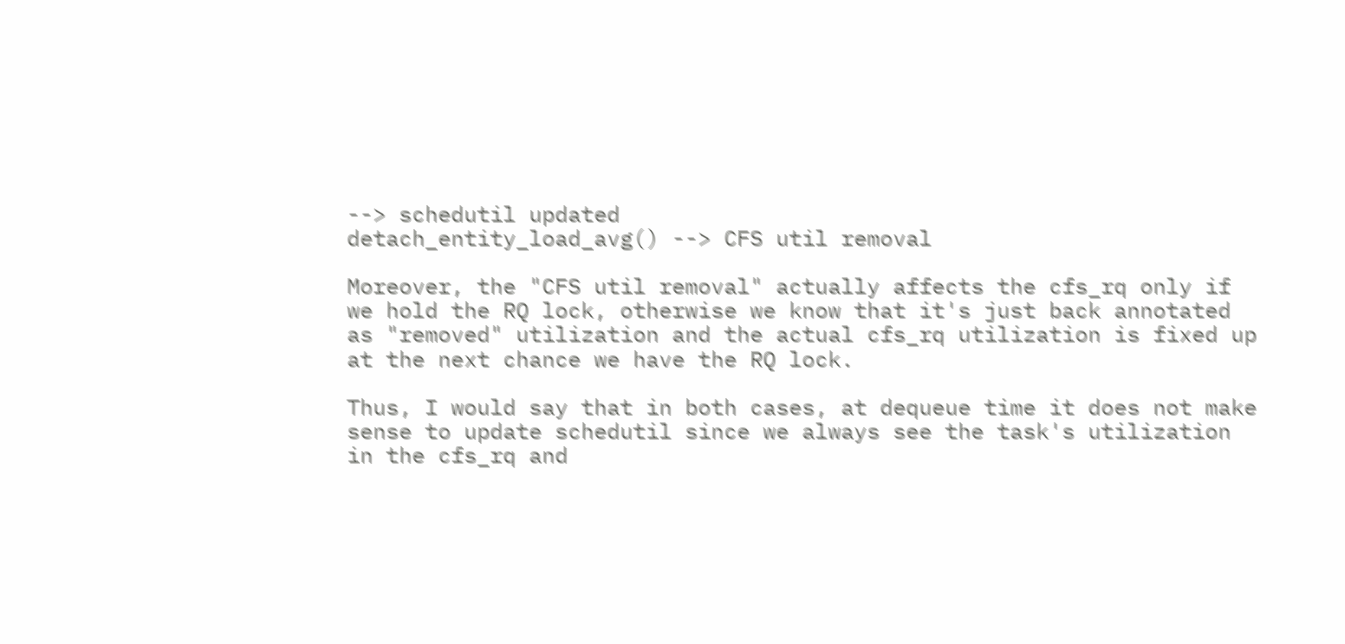--> schedutil updated
detach_entity_load_avg() --> CFS util removal

Moreover, the "CFS util removal" actually affects the cfs_rq only if
we hold the RQ lock, otherwise we know that it's just back annotated
as "removed" utilization and the actual cfs_rq utilization is fixed up
at the next chance we have the RQ lock.

Thus, I would say that in both cases, at dequeue time it does not make
sense to update schedutil since we always see the task's utilization
in the cfs_rq and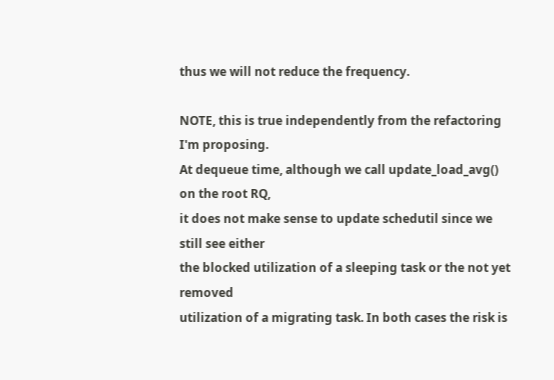thus we will not reduce the frequency.

NOTE, this is true independently from the refactoring I'm proposing.
At dequeue time, although we call update_load_avg() on the root RQ,
it does not make sense to update schedutil since we still see either
the blocked utilization of a sleeping task or the not yet removed
utilization of a migrating task. In both cases the risk is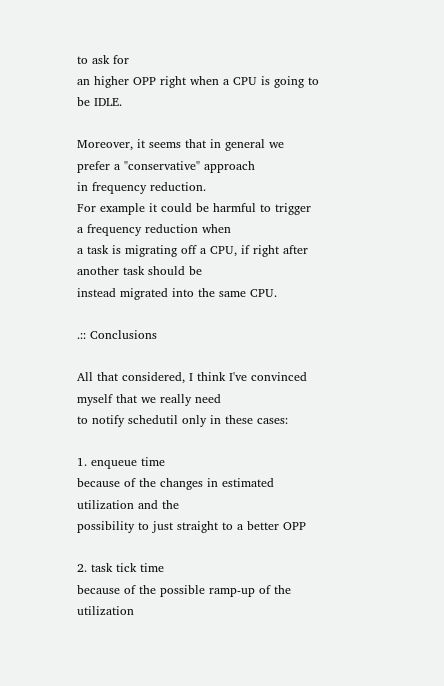to ask for
an higher OPP right when a CPU is going to be IDLE.

Moreover, it seems that in general we prefer a "conservative" approach
in frequency reduction.
For example it could be harmful to trigger a frequency reduction when
a task is migrating off a CPU, if right after another task should be
instead migrated into the same CPU.

.:: Conclusions

All that considered, I think I've convinced myself that we really need
to notify schedutil only in these cases:

1. enqueue time
because of the changes in estimated utilization and the
possibility to just straight to a better OPP

2. task tick time
because of the possible ramp-up of the utilization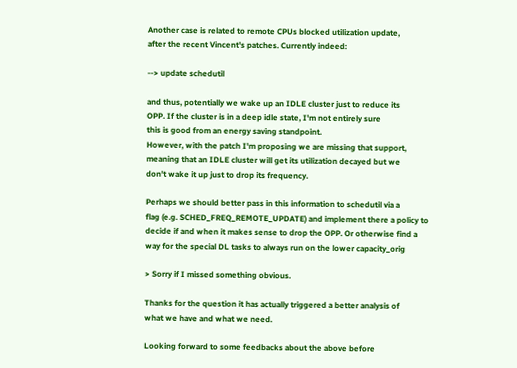Another case is related to remote CPUs blocked utilization update,
after the recent Vincent's patches. Currently indeed:

--> update schedutil

and thus, potentially we wake up an IDLE cluster just to reduce its
OPP. If the cluster is in a deep idle state, I'm not entirely sure
this is good from an energy saving standpoint.
However, with the patch I'm proposing we are missing that support,
meaning that an IDLE cluster will get its utilization decayed but we
don't wake it up just to drop its frequency.

Perhaps we should better pass in this information to schedutil via a
flag (e.g. SCHED_FREQ_REMOTE_UPDATE) and implement there a policy to
decide if and when it makes sense to drop the OPP. Or otherwise find a
way for the special DL tasks to always run on the lower capacity_orig

> Sorry if I missed something obvious.

Thanks for the question it has actually triggered a better analysis of
what we have and what we need.

Looking forward to some feedbacks about the above before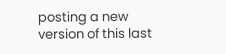posting a new
version of this last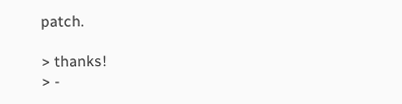patch.

> thanks!
> -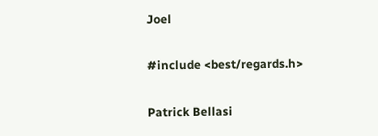Joel

#include <best/regards.h>

Patrick Bellasi